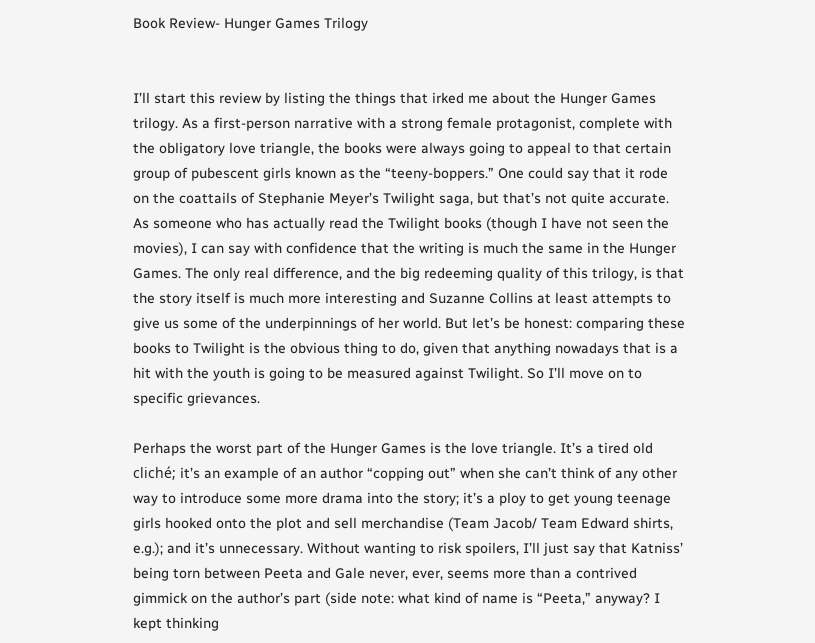Book Review- Hunger Games Trilogy


I’ll start this review by listing the things that irked me about the Hunger Games trilogy. As a first-person narrative with a strong female protagonist, complete with the obligatory love triangle, the books were always going to appeal to that certain group of pubescent girls known as the “teeny-boppers.” One could say that it rode on the coattails of Stephanie Meyer’s Twilight saga, but that’s not quite accurate. As someone who has actually read the Twilight books (though I have not seen the movies), I can say with confidence that the writing is much the same in the Hunger Games. The only real difference, and the big redeeming quality of this trilogy, is that the story itself is much more interesting and Suzanne Collins at least attempts to give us some of the underpinnings of her world. But let’s be honest: comparing these books to Twilight is the obvious thing to do, given that anything nowadays that is a hit with the youth is going to be measured against Twilight. So I’ll move on to specific grievances.

Perhaps the worst part of the Hunger Games is the love triangle. It’s a tired old cliché; it’s an example of an author “copping out” when she can’t think of any other way to introduce some more drama into the story; it’s a ploy to get young teenage girls hooked onto the plot and sell merchandise (Team Jacob/ Team Edward shirts, e.g.); and it’s unnecessary. Without wanting to risk spoilers, I’ll just say that Katniss’ being torn between Peeta and Gale never, ever, seems more than a contrived gimmick on the author’s part (side note: what kind of name is “Peeta,” anyway? I kept thinking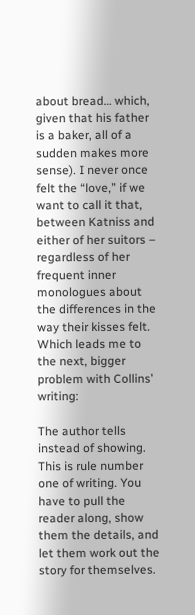about bread… which, given that his father is a baker, all of a sudden makes more sense). I never once felt the “love,” if we want to call it that, between Katniss and either of her suitors – regardless of her frequent inner monologues about the differences in the way their kisses felt. Which leads me to the next, bigger problem with Collins’ writing:

The author tells instead of showing. This is rule number one of writing. You have to pull the reader along, show them the details, and let them work out the story for themselves.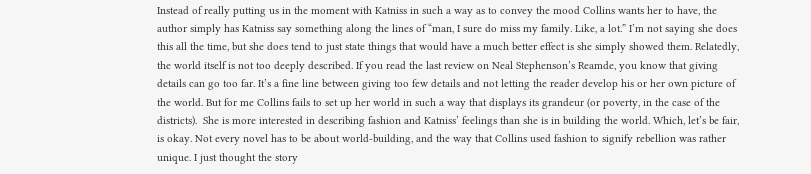Instead of really putting us in the moment with Katniss in such a way as to convey the mood Collins wants her to have, the author simply has Katniss say something along the lines of “man, I sure do miss my family. Like, a lot.” I’m not saying she does this all the time, but she does tend to just state things that would have a much better effect is she simply showed them. Relatedly, the world itself is not too deeply described. If you read the last review on Neal Stephenson’s Reamde, you know that giving details can go too far. It’s a fine line between giving too few details and not letting the reader develop his or her own picture of the world. But for me Collins fails to set up her world in such a way that displays its grandeur (or poverty, in the case of the districts).  She is more interested in describing fashion and Katniss’ feelings than she is in building the world. Which, let’s be fair, is okay. Not every novel has to be about world-building, and the way that Collins used fashion to signify rebellion was rather unique. I just thought the story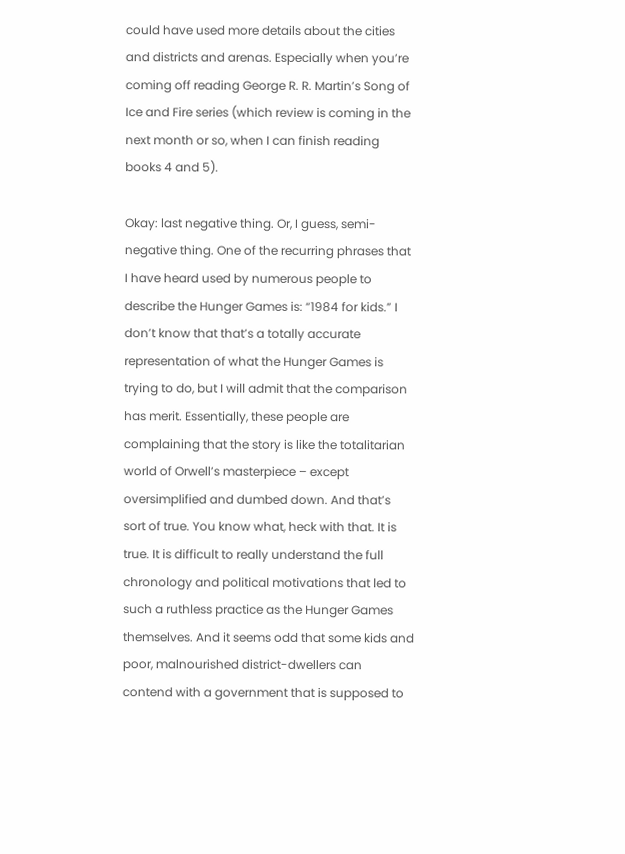could have used more details about the cities and districts and arenas. Especially when you’re coming off reading George R. R. Martin’s Song of Ice and Fire series (which review is coming in the next month or so, when I can finish reading books 4 and 5).

Okay: last negative thing. Or, I guess, semi-negative thing. One of the recurring phrases that I have heard used by numerous people to describe the Hunger Games is: “1984 for kids.” I don’t know that that’s a totally accurate representation of what the Hunger Games is trying to do, but I will admit that the comparison has merit. Essentially, these people are complaining that the story is like the totalitarian world of Orwell’s masterpiece – except oversimplified and dumbed down. And that’s sort of true. You know what, heck with that. It is true. It is difficult to really understand the full chronology and political motivations that led to such a ruthless practice as the Hunger Games themselves. And it seems odd that some kids and poor, malnourished district-dwellers can contend with a government that is supposed to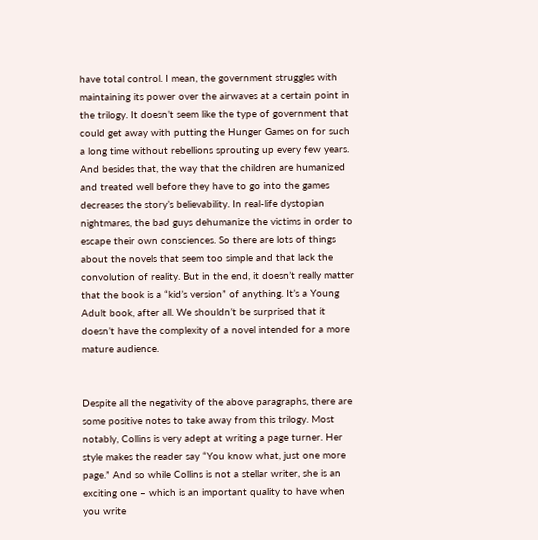have total control. I mean, the government struggles with maintaining its power over the airwaves at a certain point in the trilogy. It doesn’t seem like the type of government that could get away with putting the Hunger Games on for such a long time without rebellions sprouting up every few years. And besides that, the way that the children are humanized and treated well before they have to go into the games decreases the story’s believability. In real-life dystopian nightmares, the bad guys dehumanize the victims in order to escape their own consciences. So there are lots of things about the novels that seem too simple and that lack the convolution of reality. But in the end, it doesn’t really matter that the book is a “kid’s version” of anything. It’s a Young Adult book, after all. We shouldn’t be surprised that it doesn’t have the complexity of a novel intended for a more mature audience.


Despite all the negativity of the above paragraphs, there are some positive notes to take away from this trilogy. Most notably, Collins is very adept at writing a page turner. Her style makes the reader say “You know what, just one more page.” And so while Collins is not a stellar writer, she is an exciting one – which is an important quality to have when you write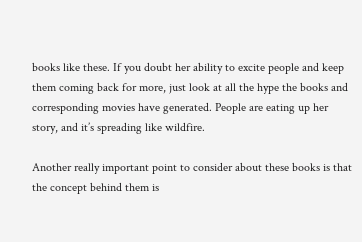books like these. If you doubt her ability to excite people and keep them coming back for more, just look at all the hype the books and corresponding movies have generated. People are eating up her story, and it’s spreading like wildfire.

Another really important point to consider about these books is that the concept behind them is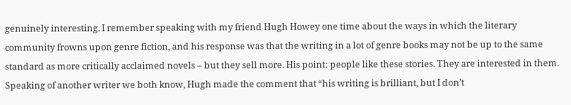genuinely interesting. I remember speaking with my friend Hugh Howey one time about the ways in which the literary community frowns upon genre fiction, and his response was that the writing in a lot of genre books may not be up to the same standard as more critically acclaimed novels – but they sell more. His point: people like these stories. They are interested in them. Speaking of another writer we both know, Hugh made the comment that “his writing is brilliant, but I don’t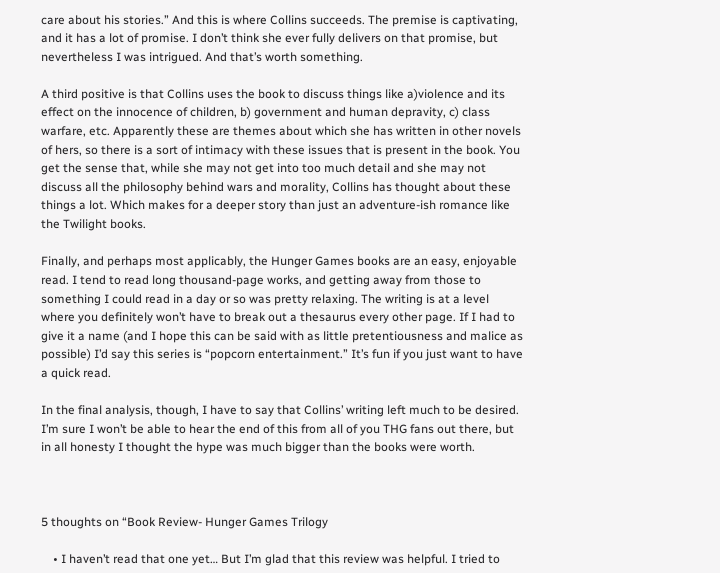care about his stories.” And this is where Collins succeeds. The premise is captivating, and it has a lot of promise. I don’t think she ever fully delivers on that promise, but nevertheless I was intrigued. And that’s worth something.

A third positive is that Collins uses the book to discuss things like a)violence and its effect on the innocence of children, b) government and human depravity, c) class warfare, etc. Apparently these are themes about which she has written in other novels of hers, so there is a sort of intimacy with these issues that is present in the book. You get the sense that, while she may not get into too much detail and she may not discuss all the philosophy behind wars and morality, Collins has thought about these things a lot. Which makes for a deeper story than just an adventure-ish romance like the Twilight books.

Finally, and perhaps most applicably, the Hunger Games books are an easy, enjoyable read. I tend to read long thousand-page works, and getting away from those to something I could read in a day or so was pretty relaxing. The writing is at a level where you definitely won’t have to break out a thesaurus every other page. If I had to give it a name (and I hope this can be said with as little pretentiousness and malice as possible) I’d say this series is “popcorn entertainment.” It’s fun if you just want to have a quick read.

In the final analysis, though, I have to say that Collins’ writing left much to be desired. I’m sure I won’t be able to hear the end of this from all of you THG fans out there, but in all honesty I thought the hype was much bigger than the books were worth.



5 thoughts on “Book Review- Hunger Games Trilogy

    • I haven’t read that one yet… But I’m glad that this review was helpful. I tried to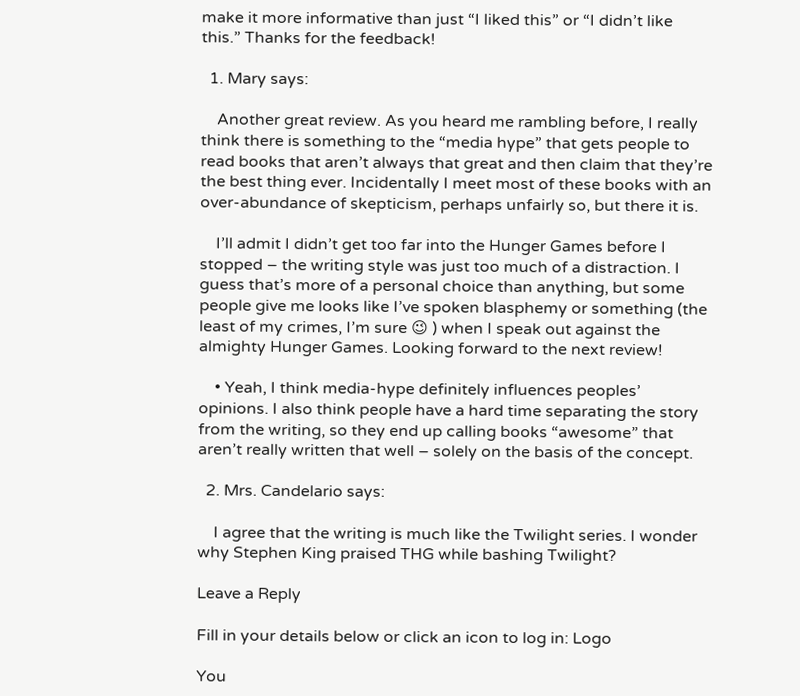make it more informative than just “I liked this” or “I didn’t like this.” Thanks for the feedback!

  1. Mary says:

    Another great review. As you heard me rambling before, I really think there is something to the “media hype” that gets people to read books that aren’t always that great and then claim that they’re the best thing ever. Incidentally I meet most of these books with an over-abundance of skepticism, perhaps unfairly so, but there it is.

    I’ll admit I didn’t get too far into the Hunger Games before I stopped – the writing style was just too much of a distraction. I guess that’s more of a personal choice than anything, but some people give me looks like I’ve spoken blasphemy or something (the least of my crimes, I’m sure 😉 ) when I speak out against the almighty Hunger Games. Looking forward to the next review!

    • Yeah, I think media-hype definitely influences peoples’ opinions. I also think people have a hard time separating the story from the writing, so they end up calling books “awesome” that aren’t really written that well – solely on the basis of the concept.

  2. Mrs. Candelario says:

    I agree that the writing is much like the Twilight series. I wonder why Stephen King praised THG while bashing Twilight?

Leave a Reply

Fill in your details below or click an icon to log in: Logo

You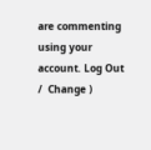are commenting using your account. Log Out /  Change )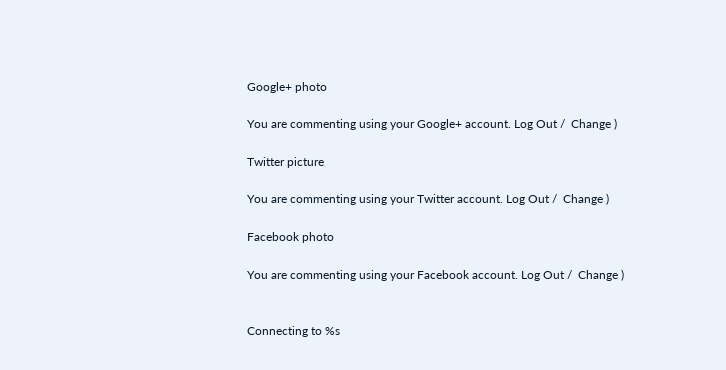Google+ photo

You are commenting using your Google+ account. Log Out /  Change )

Twitter picture

You are commenting using your Twitter account. Log Out /  Change )

Facebook photo

You are commenting using your Facebook account. Log Out /  Change )


Connecting to %s